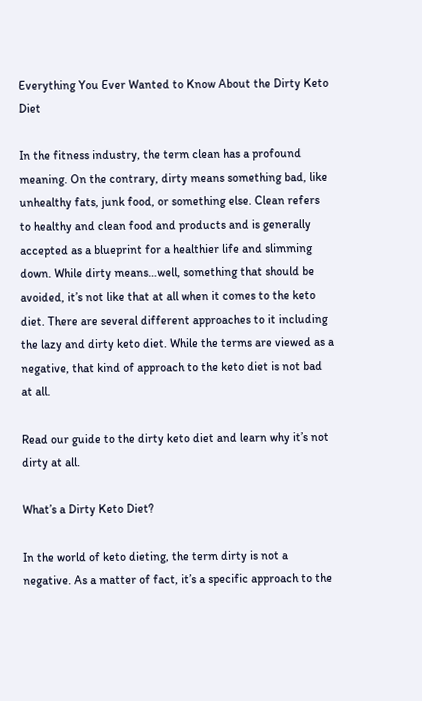Everything You Ever Wanted to Know About the Dirty Keto Diet

In the fitness industry, the term clean has a profound meaning. On the contrary, dirty means something bad, like unhealthy fats, junk food, or something else. Clean refers to healthy and clean food and products and is generally accepted as a blueprint for a healthier life and slimming down. While dirty means…well, something that should be avoided, it’s not like that at all when it comes to the keto diet. There are several different approaches to it including the lazy and dirty keto diet. While the terms are viewed as a negative, that kind of approach to the keto diet is not bad at all.

Read our guide to the dirty keto diet and learn why it’s not dirty at all.

What’s a Dirty Keto Diet?

In the world of keto dieting, the term dirty is not a negative. As a matter of fact, it’s a specific approach to the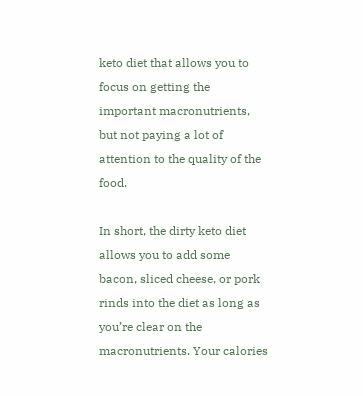keto diet that allows you to focus on getting the important macronutrients, but not paying a lot of attention to the quality of the food.

In short, the dirty keto diet allows you to add some bacon, sliced cheese, or pork rinds into the diet as long as you’re clear on the macronutrients. Your calories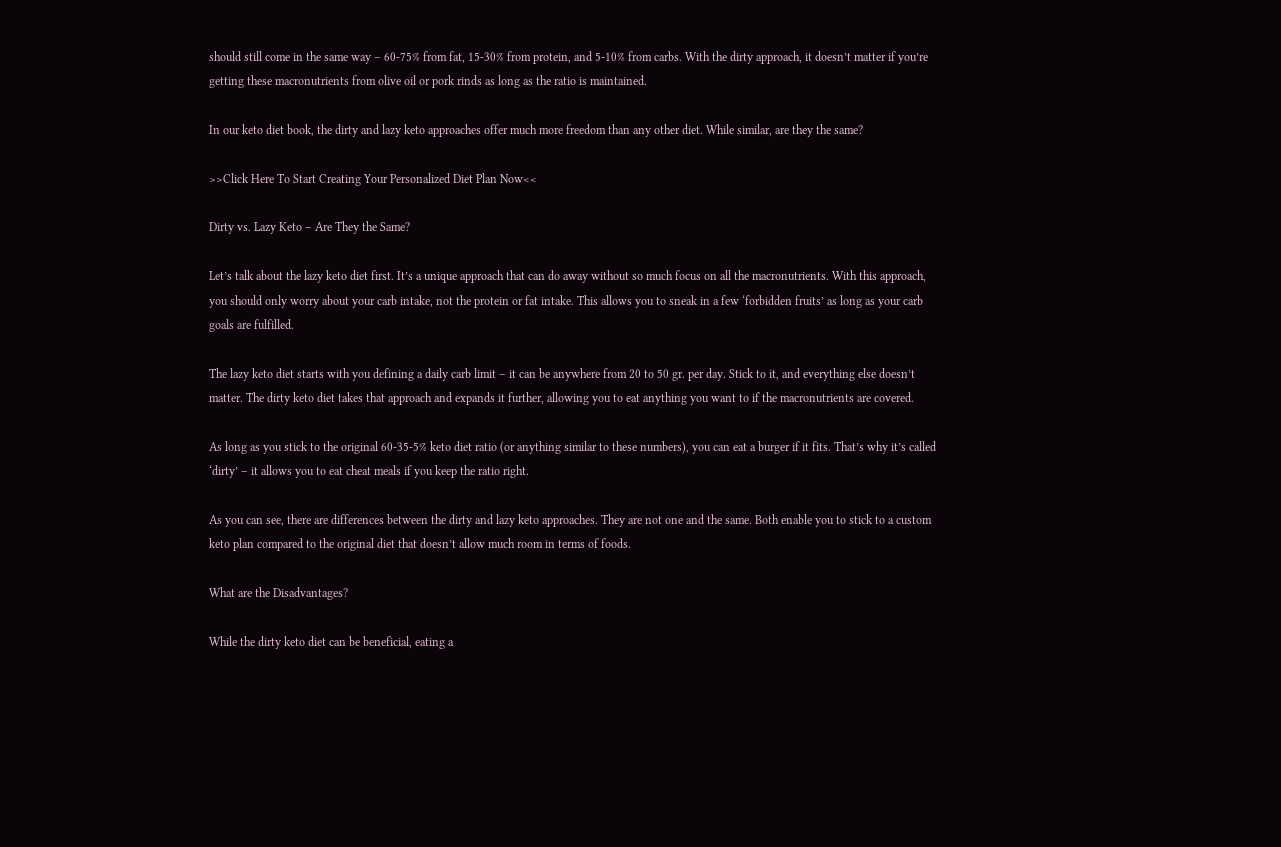should still come in the same way – 60-75% from fat, 15-30% from protein, and 5-10% from carbs. With the dirty approach, it doesn’t matter if you’re getting these macronutrients from olive oil or pork rinds as long as the ratio is maintained.

In our keto diet book, the dirty and lazy keto approaches offer much more freedom than any other diet. While similar, are they the same?

>>Click Here To Start Creating Your Personalized Diet Plan Now<<

Dirty vs. Lazy Keto – Are They the Same?

Let’s talk about the lazy keto diet first. It’s a unique approach that can do away without so much focus on all the macronutrients. With this approach, you should only worry about your carb intake, not the protein or fat intake. This allows you to sneak in a few ‘forbidden fruits’ as long as your carb goals are fulfilled.

The lazy keto diet starts with you defining a daily carb limit – it can be anywhere from 20 to 50 gr. per day. Stick to it, and everything else doesn’t matter. The dirty keto diet takes that approach and expands it further, allowing you to eat anything you want to if the macronutrients are covered.

As long as you stick to the original 60-35-5% keto diet ratio (or anything similar to these numbers), you can eat a burger if it fits. That’s why it’s called ‘dirty’ – it allows you to eat cheat meals if you keep the ratio right.

As you can see, there are differences between the dirty and lazy keto approaches. They are not one and the same. Both enable you to stick to a custom keto plan compared to the original diet that doesn’t allow much room in terms of foods.

What are the Disadvantages?

While the dirty keto diet can be beneficial, eating a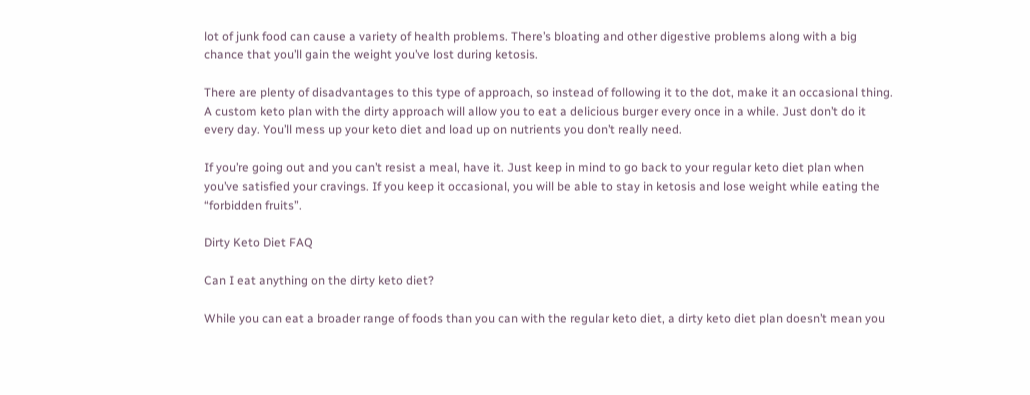lot of junk food can cause a variety of health problems. There’s bloating and other digestive problems along with a big chance that you’ll gain the weight you’ve lost during ketosis.

There are plenty of disadvantages to this type of approach, so instead of following it to the dot, make it an occasional thing. A custom keto plan with the dirty approach will allow you to eat a delicious burger every once in a while. Just don’t do it every day. You’ll mess up your keto diet and load up on nutrients you don’t really need.

If you’re going out and you can’t resist a meal, have it. Just keep in mind to go back to your regular keto diet plan when you’ve satisfied your cravings. If you keep it occasional, you will be able to stay in ketosis and lose weight while eating the “forbidden fruits”.

Dirty Keto Diet FAQ

Can I eat anything on the dirty keto diet?

While you can eat a broader range of foods than you can with the regular keto diet, a dirty keto diet plan doesn’t mean you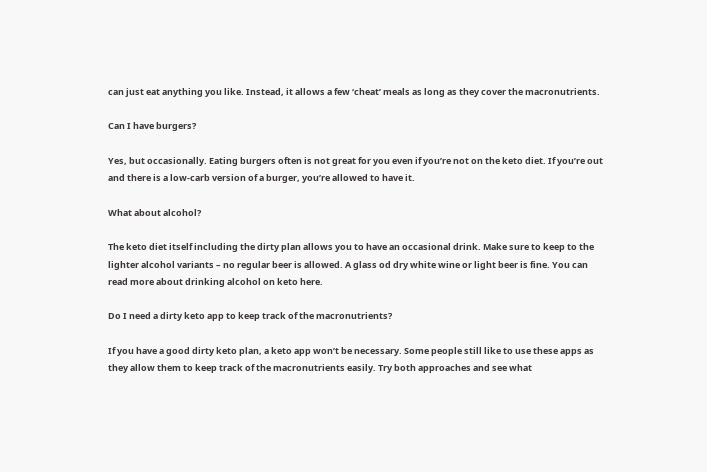can just eat anything you like. Instead, it allows a few ‘cheat’ meals as long as they cover the macronutrients.

Can I have burgers?

Yes, but occasionally. Eating burgers often is not great for you even if you’re not on the keto diet. If you’re out and there is a low-carb version of a burger, you’re allowed to have it.

What about alcohol?

The keto diet itself including the dirty plan allows you to have an occasional drink. Make sure to keep to the lighter alcohol variants – no regular beer is allowed. A glass od dry white wine or light beer is fine. You can read more about drinking alcohol on keto here.

Do I need a dirty keto app to keep track of the macronutrients?

If you have a good dirty keto plan, a keto app won’t be necessary. Some people still like to use these apps as they allow them to keep track of the macronutrients easily. Try both approaches and see what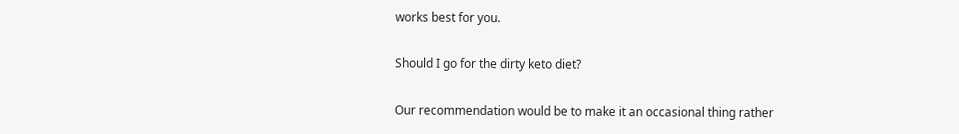works best for you.

Should I go for the dirty keto diet?

Our recommendation would be to make it an occasional thing rather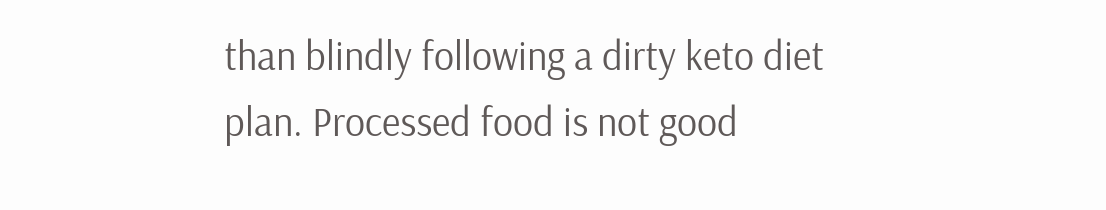than blindly following a dirty keto diet plan. Processed food is not good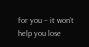for you – it won’t help you lose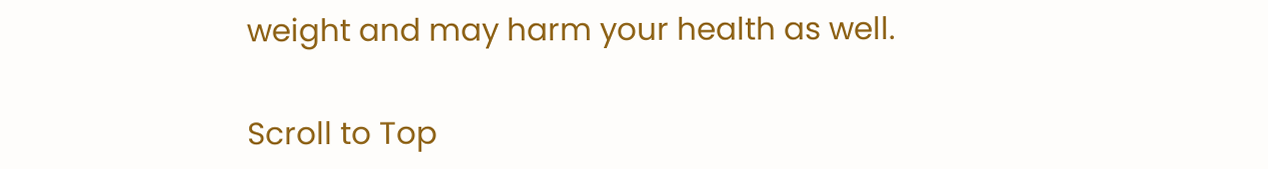weight and may harm your health as well.

Scroll to Top